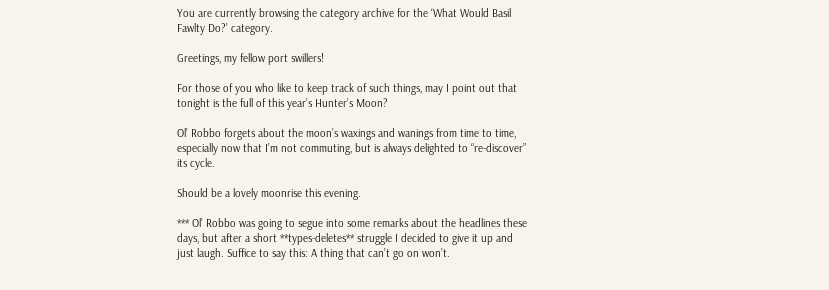You are currently browsing the category archive for the ‘What Would Basil Fawlty Do?’ category.

Greetings, my fellow port swillers!

For those of you who like to keep track of such things, may I point out that tonight is the full of this year’s Hunter’s Moon?

Ol’ Robbo forgets about the moon’s waxings and wanings from time to time, especially now that I’m not commuting, but is always delighted to “re-discover” its cycle.

Should be a lovely moonrise this evening.

*** Ol’ Robbo was going to segue into some remarks about the headlines these days, but after a short **types-deletes** struggle I decided to give it up and just laugh. Suffice to say this: A thing that can’t go on won’t.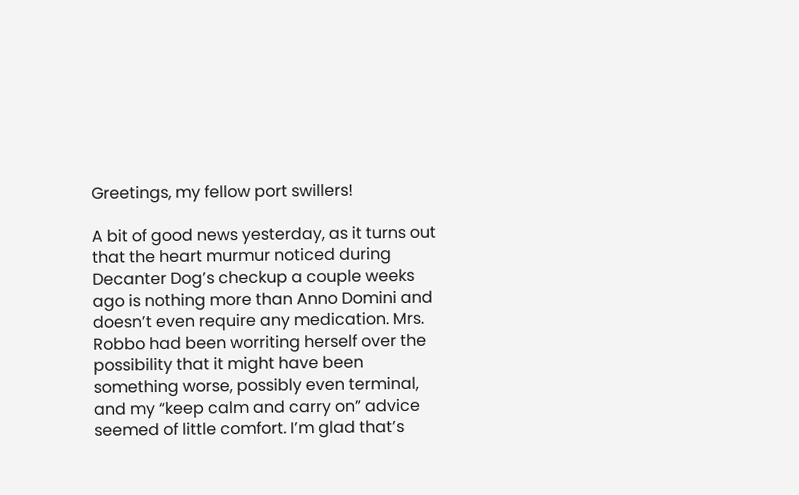Greetings, my fellow port swillers!

A bit of good news yesterday, as it turns out that the heart murmur noticed during Decanter Dog’s checkup a couple weeks ago is nothing more than Anno Domini and doesn’t even require any medication. Mrs. Robbo had been worriting herself over the possibility that it might have been something worse, possibly even terminal, and my “keep calm and carry on” advice seemed of little comfort. I’m glad that’s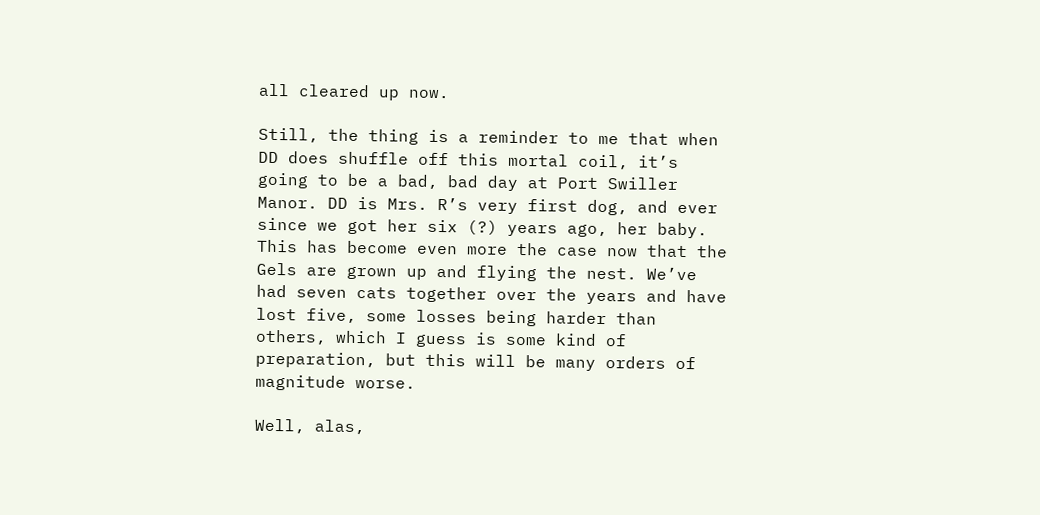all cleared up now.

Still, the thing is a reminder to me that when DD does shuffle off this mortal coil, it’s going to be a bad, bad day at Port Swiller Manor. DD is Mrs. R’s very first dog, and ever since we got her six (?) years ago, her baby. This has become even more the case now that the Gels are grown up and flying the nest. We’ve had seven cats together over the years and have lost five, some losses being harder than others, which I guess is some kind of preparation, but this will be many orders of magnitude worse.

Well, alas,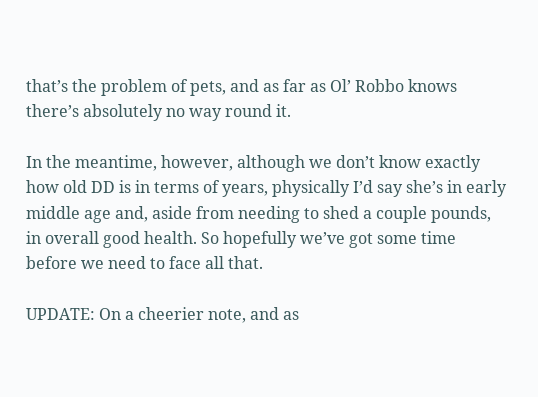that’s the problem of pets, and as far as Ol’ Robbo knows there’s absolutely no way round it.

In the meantime, however, although we don’t know exactly how old DD is in terms of years, physically I’d say she’s in early middle age and, aside from needing to shed a couple pounds, in overall good health. So hopefully we’ve got some time before we need to face all that.

UPDATE: On a cheerier note, and as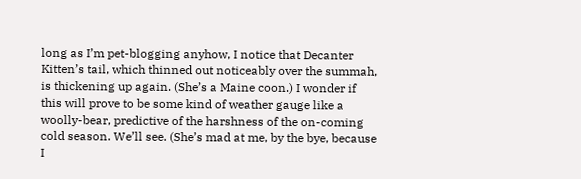long as I’m pet-blogging anyhow, I notice that Decanter Kitten’s tail, which thinned out noticeably over the summah, is thickening up again. (She’s a Maine coon.) I wonder if this will prove to be some kind of weather gauge like a woolly-bear, predictive of the harshness of the on-coming cold season. We’ll see. (She’s mad at me, by the bye, because I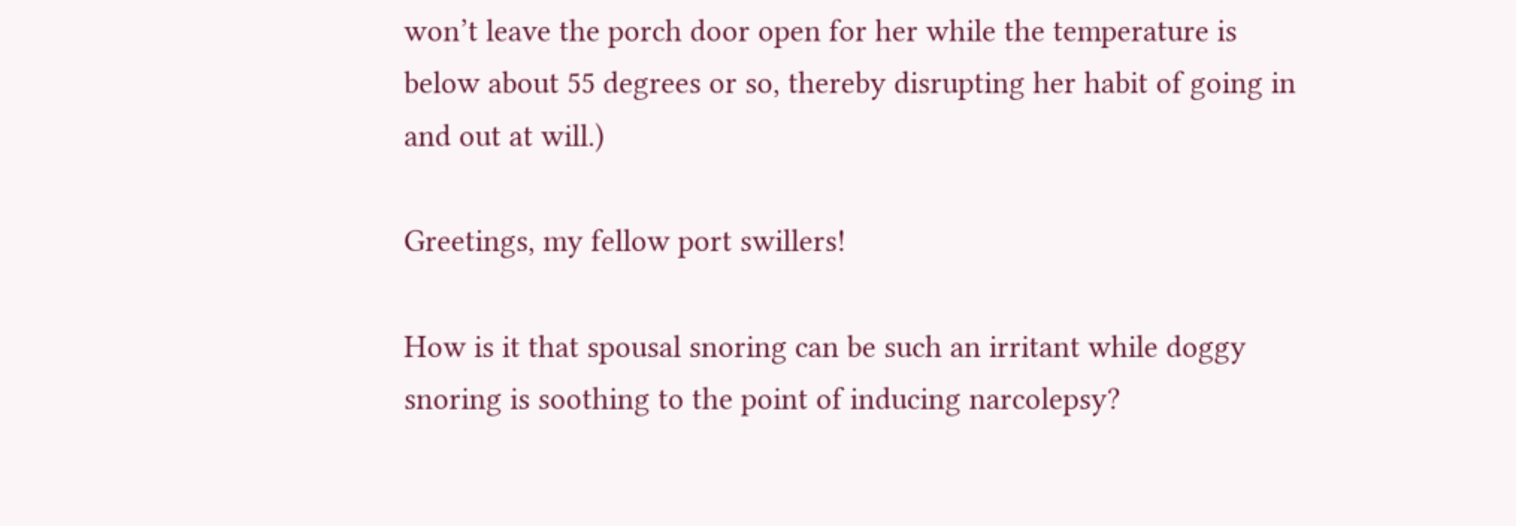won’t leave the porch door open for her while the temperature is below about 55 degrees or so, thereby disrupting her habit of going in and out at will.)

Greetings, my fellow port swillers!

How is it that spousal snoring can be such an irritant while doggy snoring is soothing to the point of inducing narcolepsy?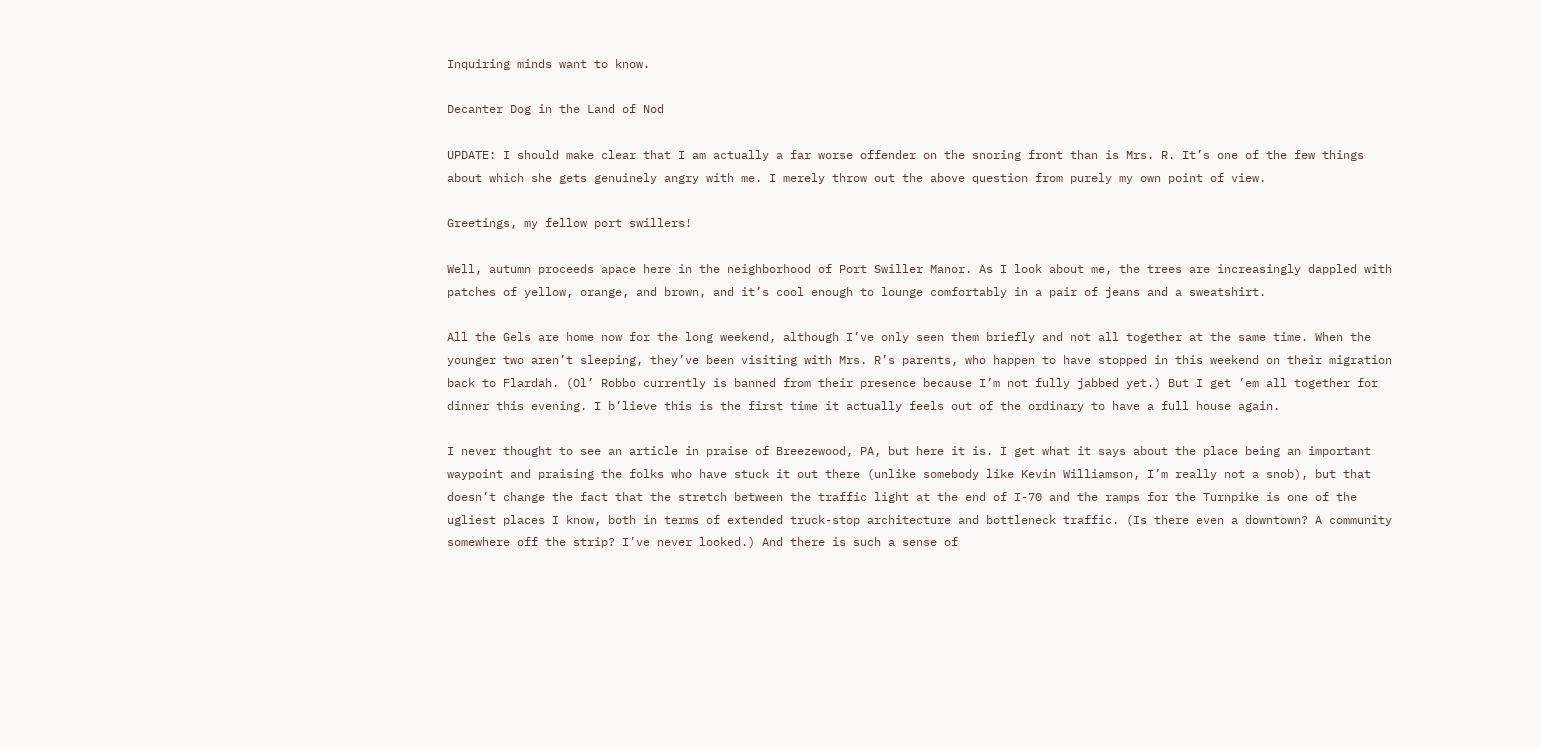Inquiring minds want to know.

Decanter Dog in the Land of Nod

UPDATE: I should make clear that I am actually a far worse offender on the snoring front than is Mrs. R. It’s one of the few things about which she gets genuinely angry with me. I merely throw out the above question from purely my own point of view.

Greetings, my fellow port swillers!

Well, autumn proceeds apace here in the neighborhood of Port Swiller Manor. As I look about me, the trees are increasingly dappled with patches of yellow, orange, and brown, and it’s cool enough to lounge comfortably in a pair of jeans and a sweatshirt.

All the Gels are home now for the long weekend, although I’ve only seen them briefly and not all together at the same time. When the younger two aren’t sleeping, they’ve been visiting with Mrs. R’s parents, who happen to have stopped in this weekend on their migration back to Flardah. (Ol’ Robbo currently is banned from their presence because I’m not fully jabbed yet.) But I get ’em all together for dinner this evening. I b’lieve this is the first time it actually feels out of the ordinary to have a full house again.

I never thought to see an article in praise of Breezewood, PA, but here it is. I get what it says about the place being an important waypoint and praising the folks who have stuck it out there (unlike somebody like Kevin Williamson, I’m really not a snob), but that doesn’t change the fact that the stretch between the traffic light at the end of I-70 and the ramps for the Turnpike is one of the ugliest places I know, both in terms of extended truck-stop architecture and bottleneck traffic. (Is there even a downtown? A community somewhere off the strip? I’ve never looked.) And there is such a sense of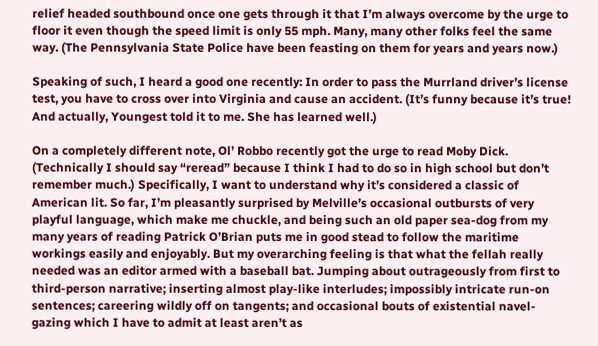relief headed southbound once one gets through it that I’m always overcome by the urge to floor it even though the speed limit is only 55 mph. Many, many other folks feel the same way. (The Pennsylvania State Police have been feasting on them for years and years now.)

Speaking of such, I heard a good one recently: In order to pass the Murrland driver’s license test, you have to cross over into Virginia and cause an accident. (It’s funny because it’s true! And actually, Youngest told it to me. She has learned well.)

On a completely different note, Ol’ Robbo recently got the urge to read Moby Dick. (Technically I should say “reread” because I think I had to do so in high school but don’t remember much.) Specifically, I want to understand why it’s considered a classic of American lit. So far, I’m pleasantly surprised by Melville’s occasional outbursts of very playful language, which make me chuckle, and being such an old paper sea-dog from my many years of reading Patrick O’Brian puts me in good stead to follow the maritime workings easily and enjoyably. But my overarching feeling is that what the fellah really needed was an editor armed with a baseball bat. Jumping about outrageously from first to third-person narrative; inserting almost play-like interludes; impossibly intricate run-on sentences; careering wildly off on tangents; and occasional bouts of existential navel-gazing which I have to admit at least aren’t as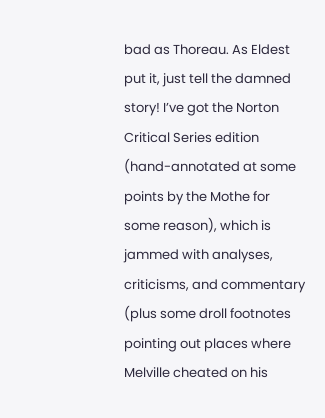bad as Thoreau. As Eldest put it, just tell the damned story! I’ve got the Norton Critical Series edition (hand-annotated at some points by the Mothe for some reason), which is jammed with analyses, criticisms, and commentary (plus some droll footnotes pointing out places where Melville cheated on his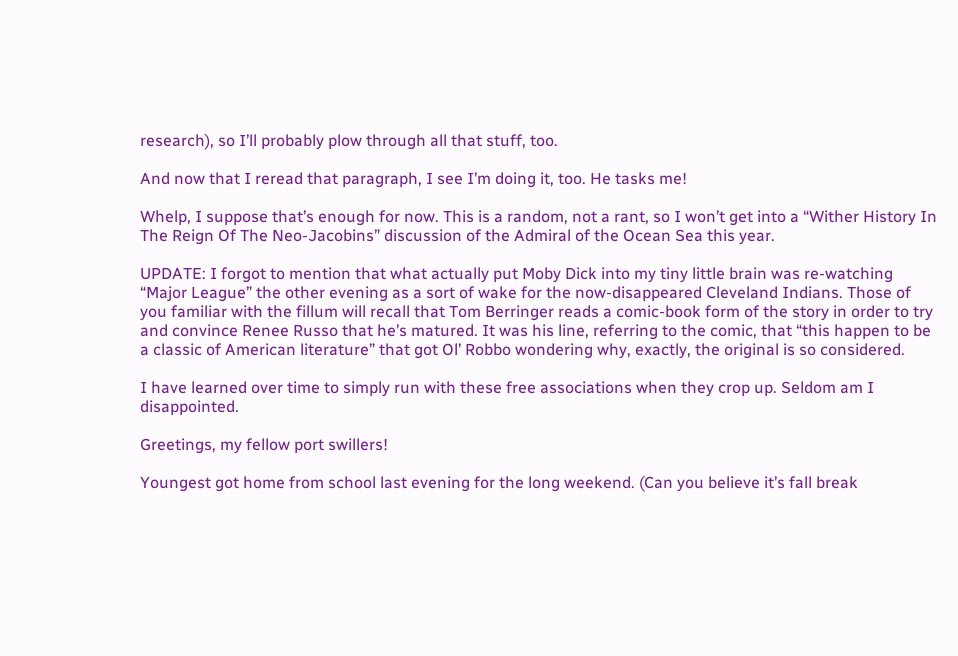research), so I’ll probably plow through all that stuff, too.

And now that I reread that paragraph, I see I’m doing it, too. He tasks me!

Whelp, I suppose that’s enough for now. This is a random, not a rant, so I won’t get into a “Wither History In The Reign Of The Neo-Jacobins” discussion of the Admiral of the Ocean Sea this year.

UPDATE: I forgot to mention that what actually put Moby Dick into my tiny little brain was re-watching “Major League” the other evening as a sort of wake for the now-disappeared Cleveland Indians. Those of you familiar with the fillum will recall that Tom Berringer reads a comic-book form of the story in order to try and convince Renee Russo that he’s matured. It was his line, referring to the comic, that “this happen to be a classic of American literature” that got Ol’ Robbo wondering why, exactly, the original is so considered.

I have learned over time to simply run with these free associations when they crop up. Seldom am I disappointed.

Greetings, my fellow port swillers!

Youngest got home from school last evening for the long weekend. (Can you believe it’s fall break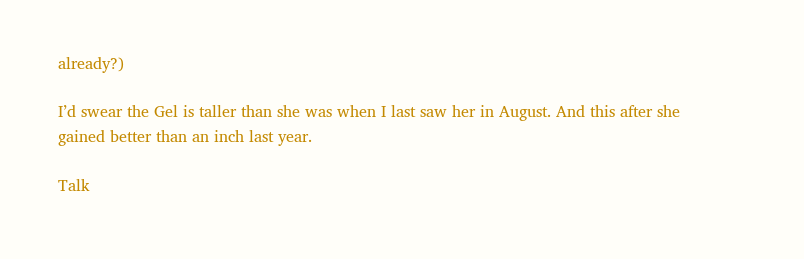already?)

I’d swear the Gel is taller than she was when I last saw her in August. And this after she gained better than an inch last year.

Talk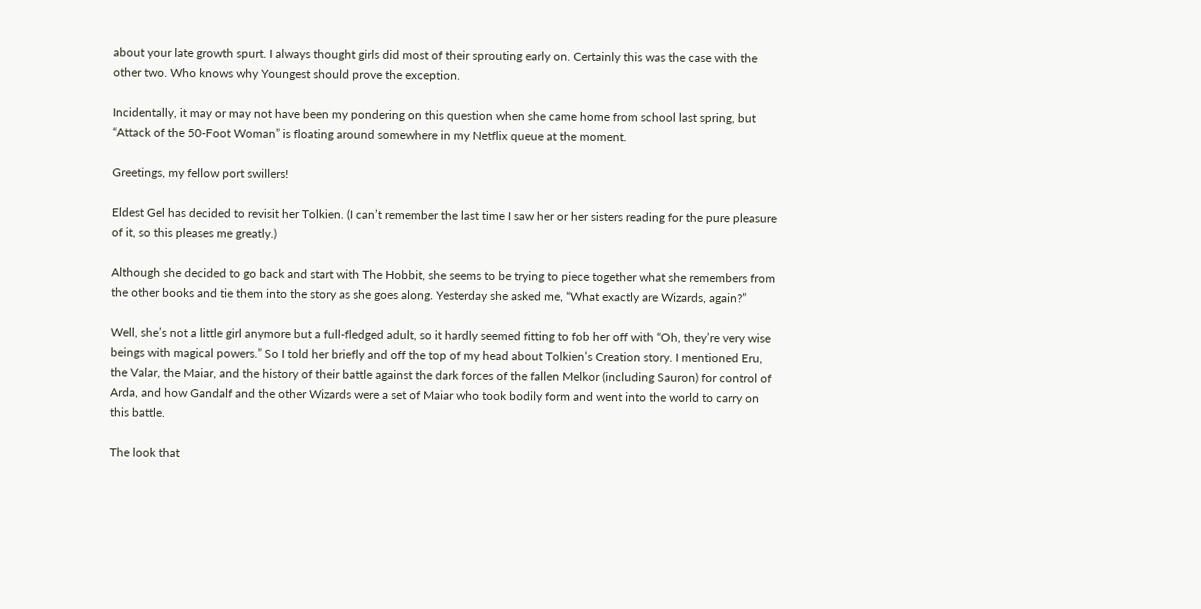about your late growth spurt. I always thought girls did most of their sprouting early on. Certainly this was the case with the other two. Who knows why Youngest should prove the exception.

Incidentally, it may or may not have been my pondering on this question when she came home from school last spring, but “Attack of the 50-Foot Woman” is floating around somewhere in my Netflix queue at the moment.

Greetings, my fellow port swillers!

Eldest Gel has decided to revisit her Tolkien. (I can’t remember the last time I saw her or her sisters reading for the pure pleasure of it, so this pleases me greatly.)

Although she decided to go back and start with The Hobbit, she seems to be trying to piece together what she remembers from the other books and tie them into the story as she goes along. Yesterday she asked me, “What exactly are Wizards, again?”

Well, she’s not a little girl anymore but a full-fledged adult, so it hardly seemed fitting to fob her off with “Oh, they’re very wise beings with magical powers.” So I told her briefly and off the top of my head about Tolkien’s Creation story. I mentioned Eru, the Valar, the Maiar, and the history of their battle against the dark forces of the fallen Melkor (including Sauron) for control of Arda, and how Gandalf and the other Wizards were a set of Maiar who took bodily form and went into the world to carry on this battle.

The look that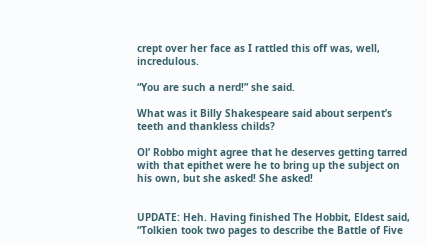crept over her face as I rattled this off was, well, incredulous.

“You are such a nerd!” she said.

What was it Billy Shakespeare said about serpent’s teeth and thankless childs?

Ol’ Robbo might agree that he deserves getting tarred with that epithet were he to bring up the subject on his own, but she asked! She asked!


UPDATE: Heh. Having finished The Hobbit, Eldest said, “Tolkien took two pages to describe the Battle of Five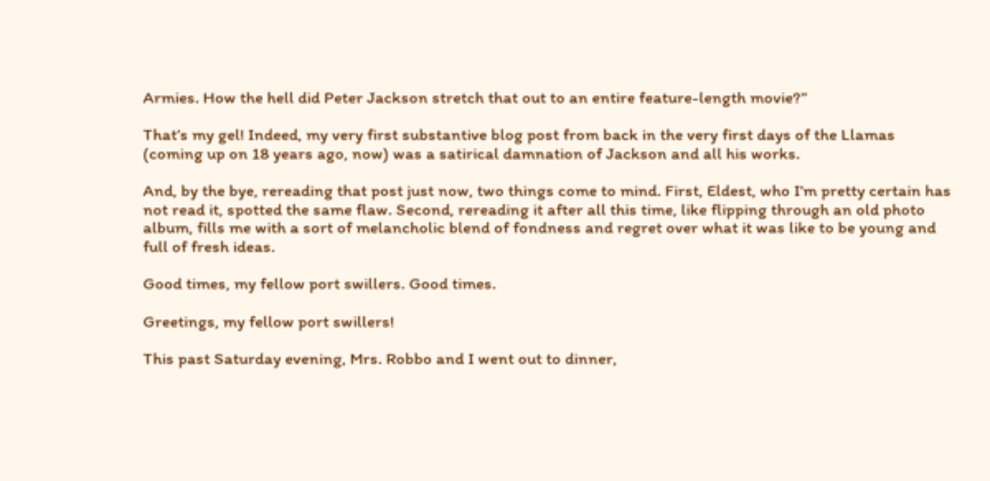Armies. How the hell did Peter Jackson stretch that out to an entire feature-length movie?”

That’s my gel! Indeed, my very first substantive blog post from back in the very first days of the Llamas (coming up on 18 years ago, now) was a satirical damnation of Jackson and all his works.

And, by the bye, rereading that post just now, two things come to mind. First, Eldest, who I’m pretty certain has not read it, spotted the same flaw. Second, rereading it after all this time, like flipping through an old photo album, fills me with a sort of melancholic blend of fondness and regret over what it was like to be young and full of fresh ideas.

Good times, my fellow port swillers. Good times.

Greetings, my fellow port swillers!

This past Saturday evening, Mrs. Robbo and I went out to dinner,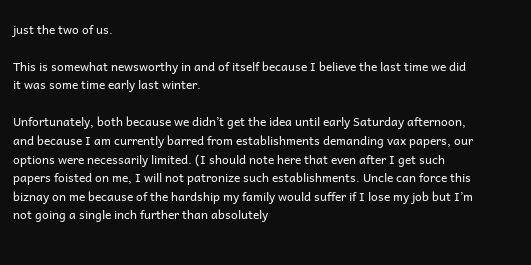just the two of us.

This is somewhat newsworthy in and of itself because I believe the last time we did it was some time early last winter.

Unfortunately, both because we didn’t get the idea until early Saturday afternoon, and because I am currently barred from establishments demanding vax papers, our options were necessarily limited. (I should note here that even after I get such papers foisted on me, I will not patronize such establishments. Uncle can force this biznay on me because of the hardship my family would suffer if I lose my job but I’m not going a single inch further than absolutely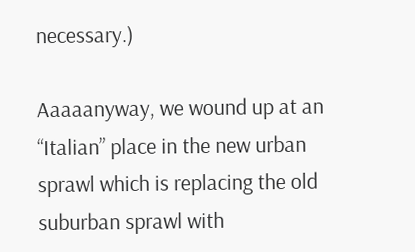necessary.)

Aaaaanyway, we wound up at an “Italian” place in the new urban sprawl which is replacing the old suburban sprawl with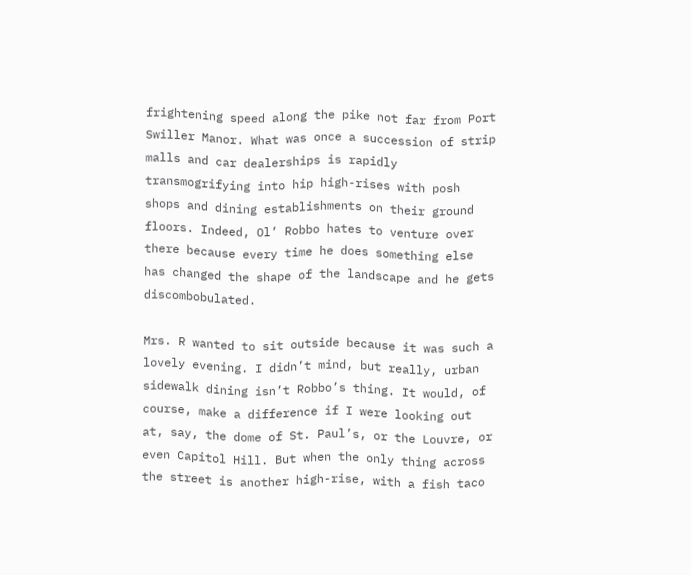frightening speed along the pike not far from Port Swiller Manor. What was once a succession of strip malls and car dealerships is rapidly transmogrifying into hip high-rises with posh shops and dining establishments on their ground floors. Indeed, Ol’ Robbo hates to venture over there because every time he does something else has changed the shape of the landscape and he gets discombobulated.

Mrs. R wanted to sit outside because it was such a lovely evening. I didn’t mind, but really, urban sidewalk dining isn’t Robbo’s thing. It would, of course, make a difference if I were looking out at, say, the dome of St. Paul’s, or the Louvre, or even Capitol Hill. But when the only thing across the street is another high-rise, with a fish taco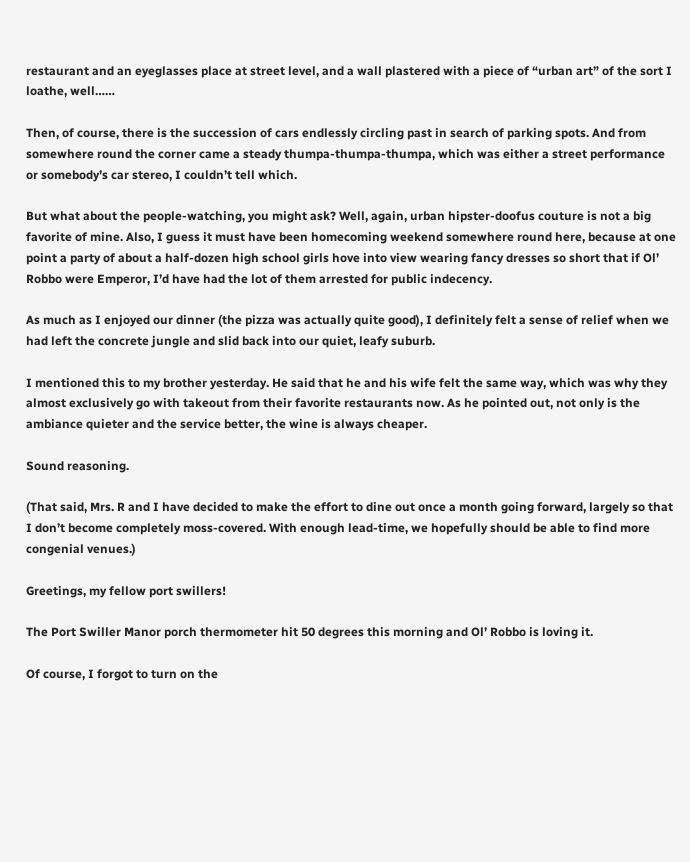restaurant and an eyeglasses place at street level, and a wall plastered with a piece of “urban art” of the sort I loathe, well……

Then, of course, there is the succession of cars endlessly circling past in search of parking spots. And from somewhere round the corner came a steady thumpa-thumpa-thumpa, which was either a street performance or somebody’s car stereo, I couldn’t tell which.

But what about the people-watching, you might ask? Well, again, urban hipster-doofus couture is not a big favorite of mine. Also, I guess it must have been homecoming weekend somewhere round here, because at one point a party of about a half-dozen high school girls hove into view wearing fancy dresses so short that if Ol’ Robbo were Emperor, I’d have had the lot of them arrested for public indecency.

As much as I enjoyed our dinner (the pizza was actually quite good), I definitely felt a sense of relief when we had left the concrete jungle and slid back into our quiet, leafy suburb.

I mentioned this to my brother yesterday. He said that he and his wife felt the same way, which was why they almost exclusively go with takeout from their favorite restaurants now. As he pointed out, not only is the ambiance quieter and the service better, the wine is always cheaper.

Sound reasoning.

(That said, Mrs. R and I have decided to make the effort to dine out once a month going forward, largely so that I don’t become completely moss-covered. With enough lead-time, we hopefully should be able to find more congenial venues.)

Greetings, my fellow port swillers!

The Port Swiller Manor porch thermometer hit 50 degrees this morning and Ol’ Robbo is loving it.

Of course, I forgot to turn on the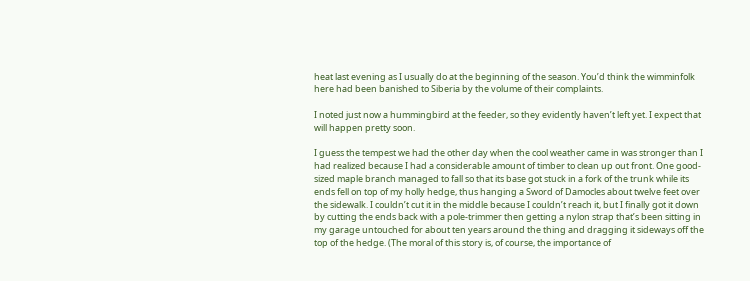heat last evening as I usually do at the beginning of the season. You’d think the wimminfolk here had been banished to Siberia by the volume of their complaints.

I noted just now a hummingbird at the feeder, so they evidently haven’t left yet. I expect that will happen pretty soon.

I guess the tempest we had the other day when the cool weather came in was stronger than I had realized because I had a considerable amount of timber to clean up out front. One good-sized maple branch managed to fall so that its base got stuck in a fork of the trunk while its ends fell on top of my holly hedge, thus hanging a Sword of Damocles about twelve feet over the sidewalk. I couldn’t cut it in the middle because I couldn’t reach it, but I finally got it down by cutting the ends back with a pole-trimmer then getting a nylon strap that’s been sitting in my garage untouched for about ten years around the thing and dragging it sideways off the top of the hedge. (The moral of this story is, of course, the importance of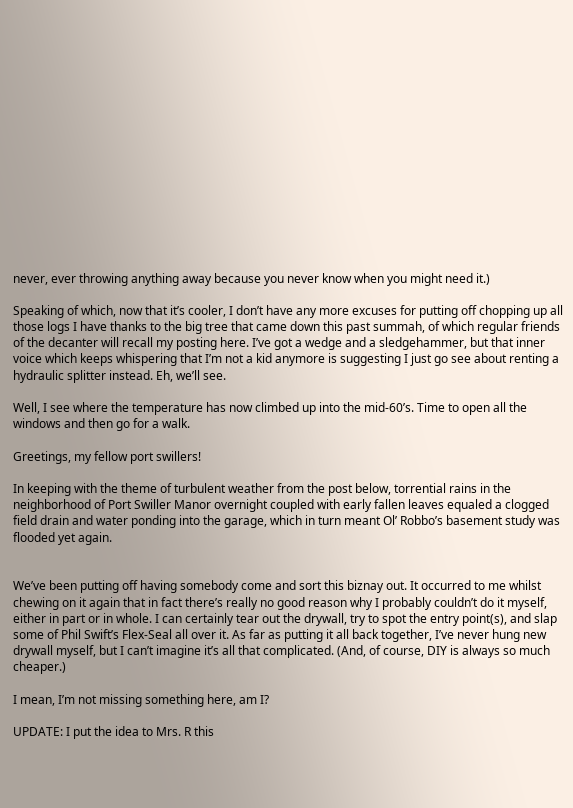never, ever throwing anything away because you never know when you might need it.)

Speaking of which, now that it’s cooler, I don’t have any more excuses for putting off chopping up all those logs I have thanks to the big tree that came down this past summah, of which regular friends of the decanter will recall my posting here. I’ve got a wedge and a sledgehammer, but that inner voice which keeps whispering that I’m not a kid anymore is suggesting I just go see about renting a hydraulic splitter instead. Eh, we’ll see.

Well, I see where the temperature has now climbed up into the mid-60’s. Time to open all the windows and then go for a walk.

Greetings, my fellow port swillers!

In keeping with the theme of turbulent weather from the post below, torrential rains in the neighborhood of Port Swiller Manor overnight coupled with early fallen leaves equaled a clogged field drain and water ponding into the garage, which in turn meant Ol’ Robbo’s basement study was flooded yet again.


We’ve been putting off having somebody come and sort this biznay out. It occurred to me whilst chewing on it again that in fact there’s really no good reason why I probably couldn’t do it myself, either in part or in whole. I can certainly tear out the drywall, try to spot the entry point(s), and slap some of Phil Swift’s Flex-Seal all over it. As far as putting it all back together, I’ve never hung new drywall myself, but I can’t imagine it’s all that complicated. (And, of course, DIY is always so much cheaper.)

I mean, I’m not missing something here, am I?

UPDATE: I put the idea to Mrs. R this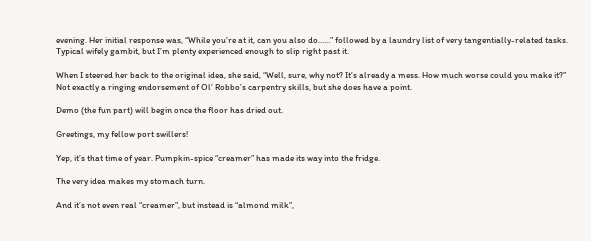evening. Her initial response was, “While you’re at it, can you also do……” followed by a laundry list of very tangentially-related tasks. Typical wifely gambit, but I’m plenty experienced enough to slip right past it.

When I steered her back to the original idea, she said, “Well, sure, why not? It’s already a mess. How much worse could you make it?” Not exactly a ringing endorsement of Ol’ Robbo’s carpentry skills, but she does have a point.

Demo (the fun part) will begin once the floor has dried out.

Greetings, my fellow port swillers!

Yep, it’s that time of year. Pumpkin-spice “creamer” has made its way into the fridge.

The very idea makes my stomach turn.

And it’s not even real “creamer”, but instead is “almond milk”,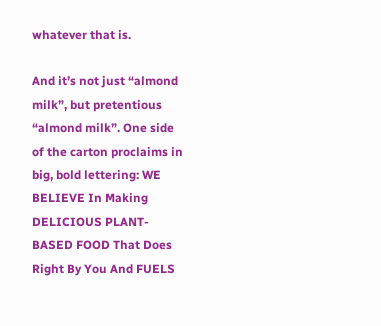whatever that is.

And it’s not just “almond milk”, but pretentious “almond milk”. One side of the carton proclaims in big, bold lettering: WE BELIEVE In Making DELICIOUS PLANT-BASED FOOD That Does Right By You And FUELS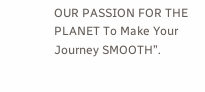OUR PASSION FOR THE PLANET To Make Your Journey SMOOTH”.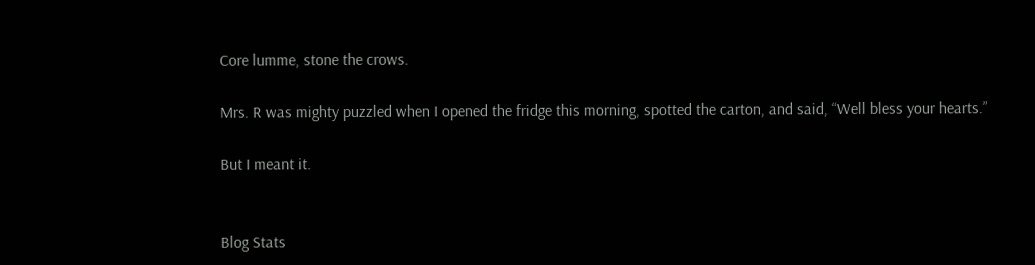Core lumme, stone the crows.

Mrs. R was mighty puzzled when I opened the fridge this morning, spotted the carton, and said, “Well bless your hearts.”

But I meant it.


Blog Stats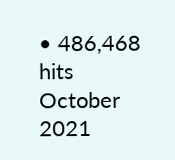• 486,468 hits
October 2021